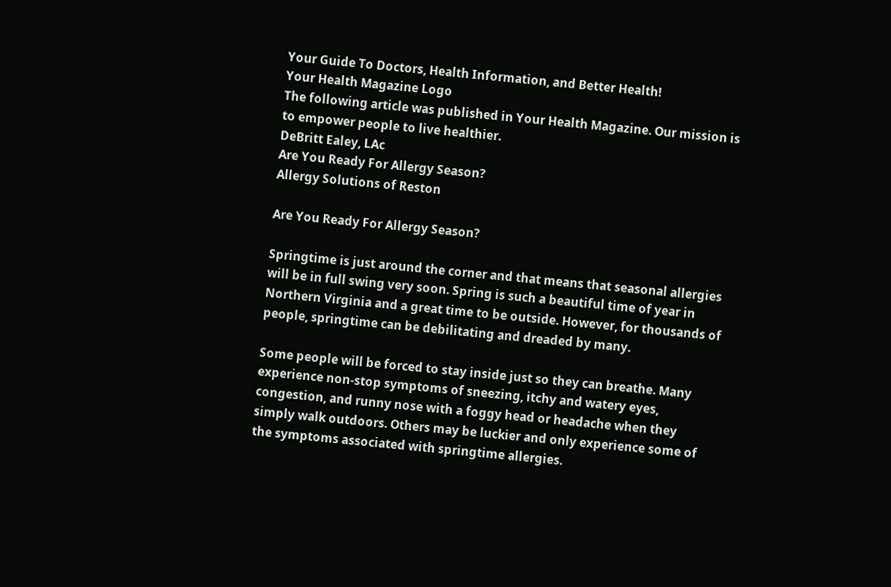Your Guide To Doctors, Health Information, and Better Health!
Your Health Magazine Logo
The following article was published in Your Health Magazine. Our mission is to empower people to live healthier.
DeBritt Ealey, LAc
Are You Ready For Allergy Season?
Allergy Solutions of Reston

Are You Ready For Allergy Season?

Springtime is just around the corner and that means that seasonal allergies will be in full swing very soon. Spring is such a beautiful time of year in Northern Virginia and a great time to be outside. However, for thousands of people, springtime can be debilitating and dreaded by many.

Some people will be forced to stay inside just so they can breathe. Many experience non-stop symptoms of sneezing, itchy and watery eyes, congestion, and runny nose with a foggy head or headache when they simply walk outdoors. Others may be luckier and only experience some of the symptoms associated with springtime allergies.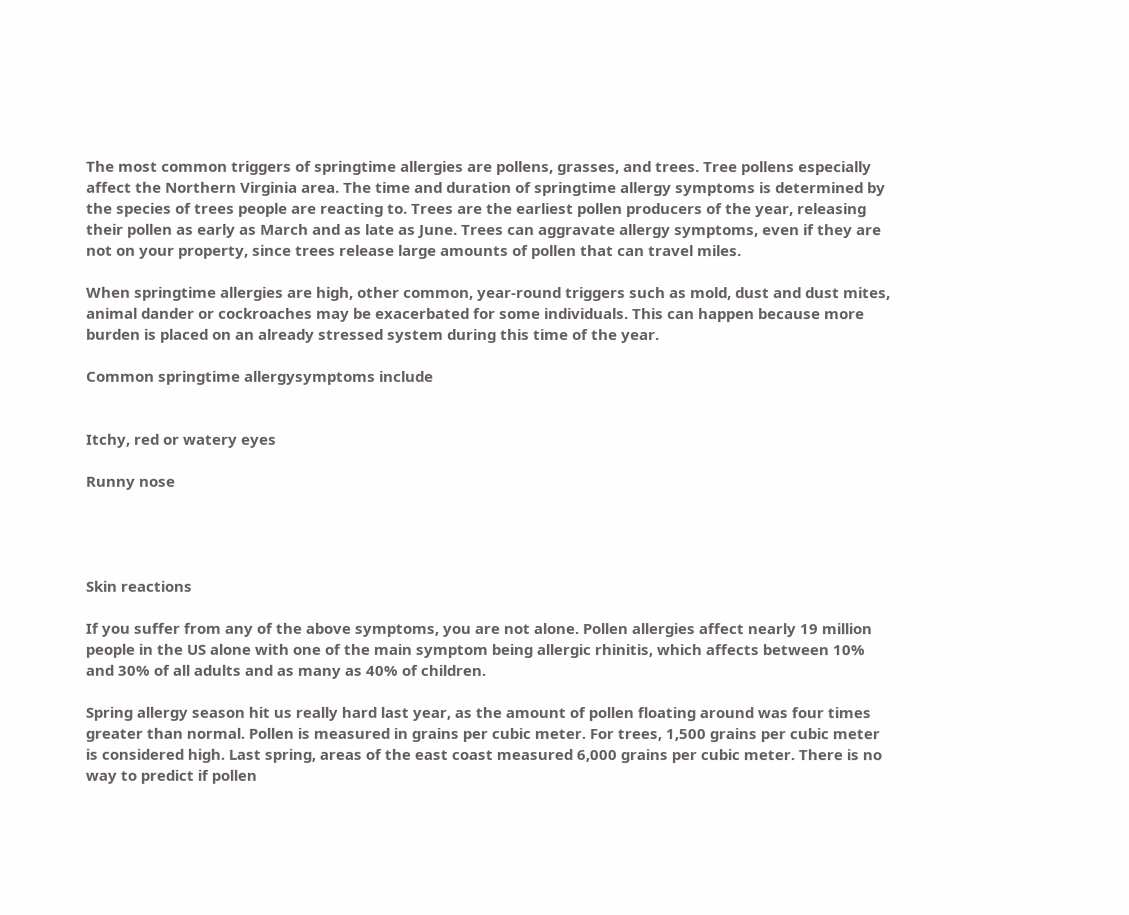The most common triggers of springtime allergies are pollens, grasses, and trees. Tree pollens especially affect the Northern Virginia area. The time and duration of springtime allergy symptoms is determined by the species of trees people are reacting to. Trees are the earliest pollen producers of the year, releasing their pollen as early as March and as late as June. Trees can aggravate allergy symptoms, even if they are not on your property, since trees release large amounts of pollen that can travel miles.

When springtime allergies are high, other common, year-round triggers such as mold, dust and dust mites, animal dander or cockroaches may be exacerbated for some individuals. This can happen because more burden is placed on an already stressed system during this time of the year.

Common springtime allergysymptoms include


Itchy, red or watery eyes

Runny nose




Skin reactions

If you suffer from any of the above symptoms, you are not alone. Pollen allergies affect nearly 19 million people in the US alone with one of the main symptom being allergic rhinitis, which affects between 10% and 30% of all adults and as many as 40% of children.

Spring allergy season hit us really hard last year, as the amount of pollen floating around was four times greater than normal. Pollen is measured in grains per cubic meter. For trees, 1,500 grains per cubic meter is considered high. Last spring, areas of the east coast measured 6,000 grains per cubic meter. There is no way to predict if pollen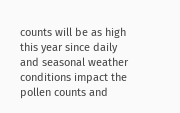counts will be as high this year since daily and seasonal weather conditions impact the pollen counts and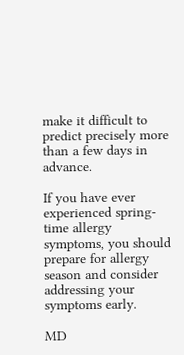make it difficult to predict precisely more than a few days in advance.

If you have ever experienced spring- time allergy symptoms, you should prepare for allergy season and consider addressing your symptoms early.

MD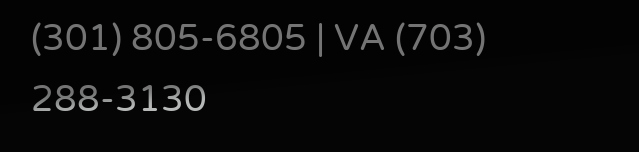(301) 805-6805 | VA (703) 288-3130